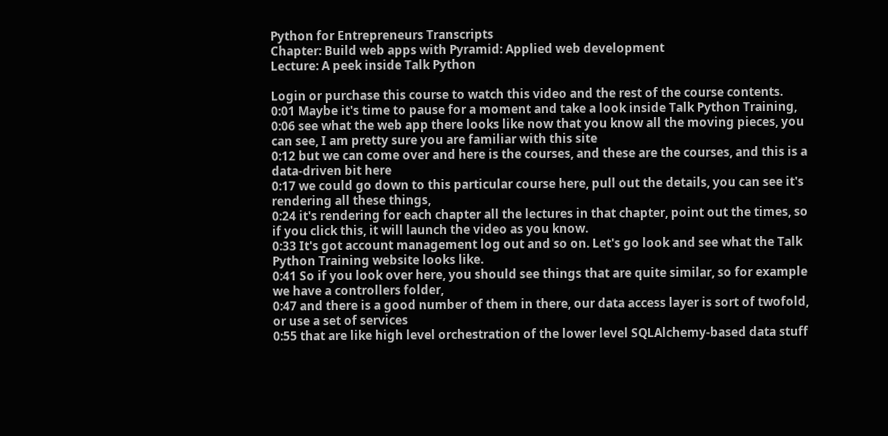Python for Entrepreneurs Transcripts
Chapter: Build web apps with Pyramid: Applied web development
Lecture: A peek inside Talk Python

Login or purchase this course to watch this video and the rest of the course contents.
0:01 Maybe it's time to pause for a moment and take a look inside Talk Python Training,
0:06 see what the web app there looks like now that you know all the moving pieces, you can see, I am pretty sure you are familiar with this site
0:12 but we can come over and here is the courses, and these are the courses, and this is a data-driven bit here
0:17 we could go down to this particular course here, pull out the details, you can see it's rendering all these things,
0:24 it's rendering for each chapter all the lectures in that chapter, point out the times, so if you click this, it will launch the video as you know.
0:33 It's got account management log out and so on. Let's go look and see what the Talk Python Training website looks like.
0:41 So if you look over here, you should see things that are quite similar, so for example we have a controllers folder,
0:47 and there is a good number of them in there, our data access layer is sort of twofold, or use a set of services
0:55 that are like high level orchestration of the lower level SQLAlchemy-based data stuff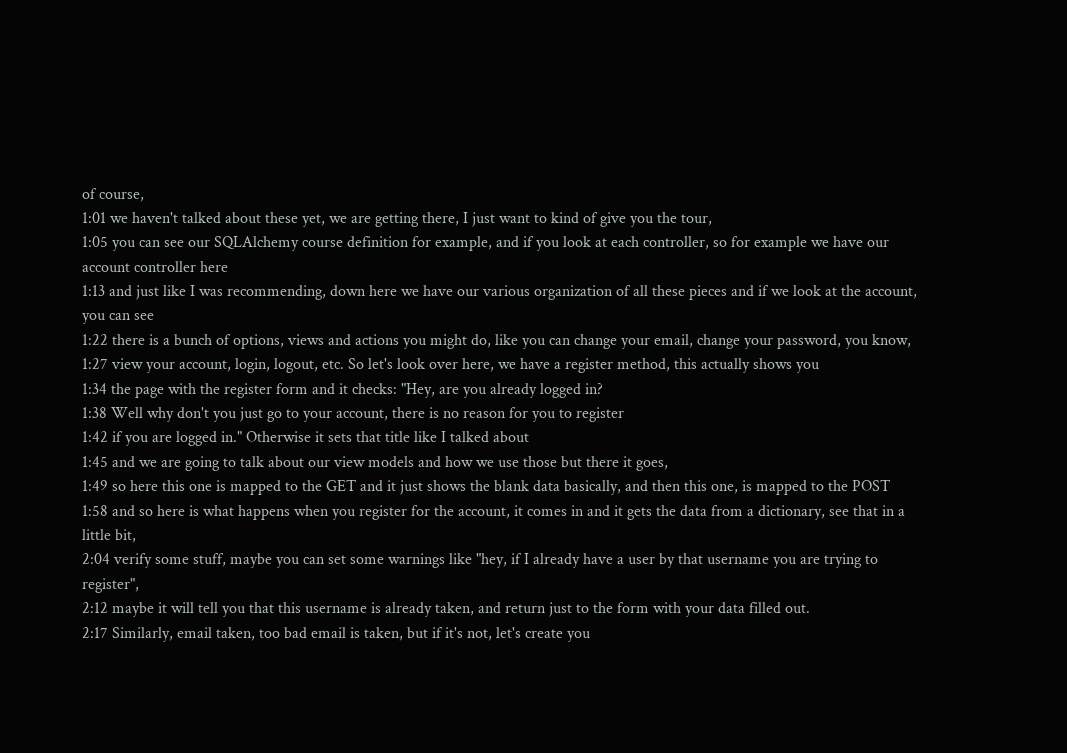of course,
1:01 we haven't talked about these yet, we are getting there, I just want to kind of give you the tour,
1:05 you can see our SQLAlchemy course definition for example, and if you look at each controller, so for example we have our account controller here
1:13 and just like I was recommending, down here we have our various organization of all these pieces and if we look at the account, you can see
1:22 there is a bunch of options, views and actions you might do, like you can change your email, change your password, you know,
1:27 view your account, login, logout, etc. So let's look over here, we have a register method, this actually shows you
1:34 the page with the register form and it checks: "Hey, are you already logged in?
1:38 Well why don't you just go to your account, there is no reason for you to register
1:42 if you are logged in." Otherwise it sets that title like I talked about
1:45 and we are going to talk about our view models and how we use those but there it goes,
1:49 so here this one is mapped to the GET and it just shows the blank data basically, and then this one, is mapped to the POST
1:58 and so here is what happens when you register for the account, it comes in and it gets the data from a dictionary, see that in a little bit,
2:04 verify some stuff, maybe you can set some warnings like "hey, if I already have a user by that username you are trying to register",
2:12 maybe it will tell you that this username is already taken, and return just to the form with your data filled out.
2:17 Similarly, email taken, too bad email is taken, but if it's not, let's create you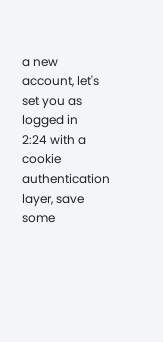a new account, let's set you as logged in
2:24 with a cookie authentication layer, save some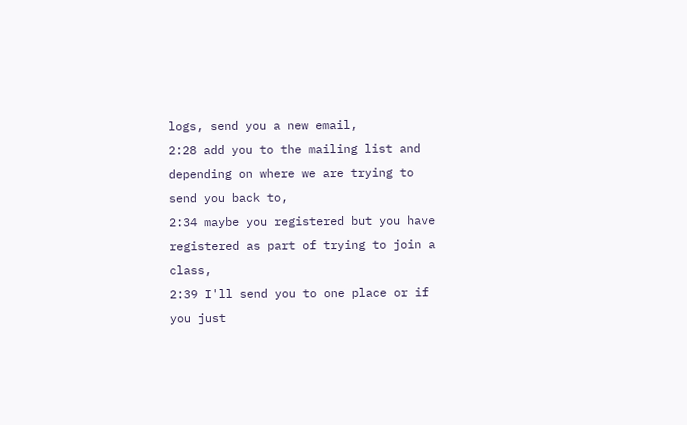logs, send you a new email,
2:28 add you to the mailing list and depending on where we are trying to send you back to,
2:34 maybe you registered but you have registered as part of trying to join a class,
2:39 I'll send you to one place or if you just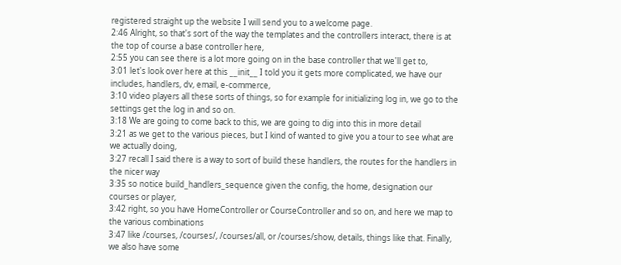registered straight up the website I will send you to a welcome page.
2:46 Alright, so that's sort of the way the templates and the controllers interact, there is at the top of course a base controller here,
2:55 you can see there is a lot more going on in the base controller that we'll get to,
3:01 let's look over here at this __init__ I told you it gets more complicated, we have our includes, handlers, dv, email, e-commerce,
3:10 video players all these sorts of things, so for example for initializing log in, we go to the settings get the log in and so on.
3:18 We are going to come back to this, we are going to dig into this in more detail
3:21 as we get to the various pieces, but I kind of wanted to give you a tour to see what are we actually doing,
3:27 recall I said there is a way to sort of build these handlers, the routes for the handlers in the nicer way
3:35 so notice build_handlers_sequence given the config, the home, designation our courses or player,
3:42 right, so you have HomeController or CourseController and so on, and here we map to the various combinations
3:47 like /courses, /courses/, /courses/all, or /courses/show, details, things like that. Finally, we also have some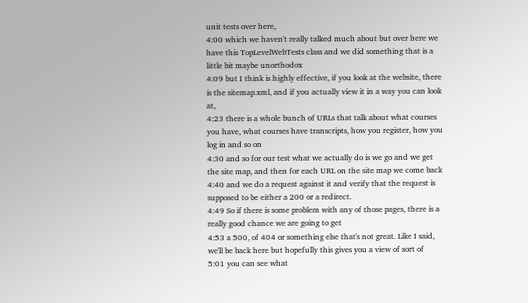unit tests over here,
4:00 which we haven't really talked much about but over here we have this TopLevelWebTests class and we did something that is a little bit maybe unorthodox
4:09 but I think is highly effective, if you look at the website, there is the sitemap.xml, and if you actually view it in a way you can look at,
4:23 there is a whole bunch of URLs that talk about what courses you have, what courses have transcripts, how you register, how you log in and so on
4:30 and so for our test what we actually do is we go and we get the site map, and then for each URL on the site map we come back
4:40 and we do a request against it and verify that the request is supposed to be either a 200 or a redirect.
4:49 So if there is some problem with any of those pages, there is a really good chance we are going to get
4:53 a 500, of 404 or something else that's not great. Like I said, we'll be back here but hopefully this gives you a view of sort of
5:01 you can see what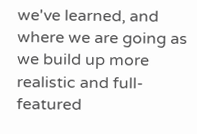we've learned, and where we are going as we build up more realistic and full-featured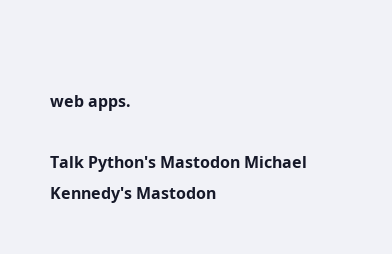web apps.

Talk Python's Mastodon Michael Kennedy's Mastodon